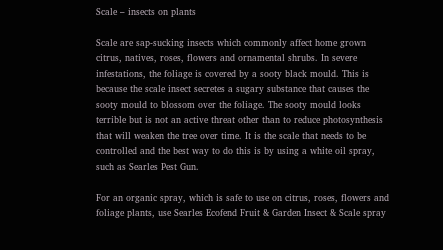Scale – insects on plants

Scale are sap-sucking insects which commonly affect home grown citrus, natives, roses, flowers and ornamental shrubs. In severe infestations, the foliage is covered by a sooty black mould. This is because the scale insect secretes a sugary substance that causes the sooty mould to blossom over the foliage. The sooty mould looks terrible but is not an active threat other than to reduce photosynthesis that will weaken the tree over time. It is the scale that needs to be controlled and the best way to do this is by using a white oil spray, such as Searles Pest Gun.

For an organic spray, which is safe to use on citrus, roses, flowers and foliage plants, use Searles Ecofend Fruit & Garden Insect & Scale spray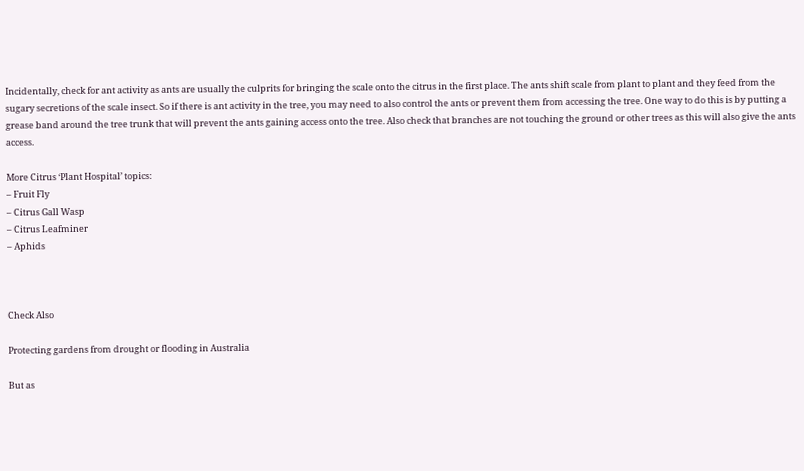Incidentally, check for ant activity as ants are usually the culprits for bringing the scale onto the citrus in the first place. The ants shift scale from plant to plant and they feed from the sugary secretions of the scale insect. So if there is ant activity in the tree, you may need to also control the ants or prevent them from accessing the tree. One way to do this is by putting a grease band around the tree trunk that will prevent the ants gaining access onto the tree. Also check that branches are not touching the ground or other trees as this will also give the ants access.

More Citrus ‘Plant Hospital’ topics:
– Fruit Fly
– Citrus Gall Wasp
– Citrus Leafminer
– Aphids



Check Also

Protecting gardens from drought or flooding in Australia

But as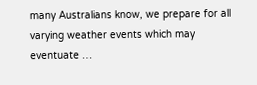many Australians know, we prepare for all varying weather events which may eventuate …